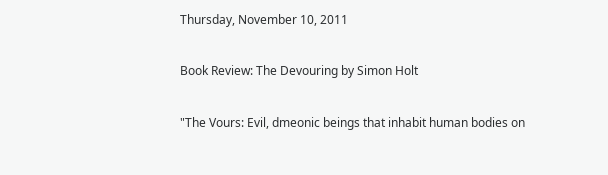Thursday, November 10, 2011

Book Review: The Devouring by Simon Holt

"The Vours: Evil, dmeonic beings that inhabit human bodies on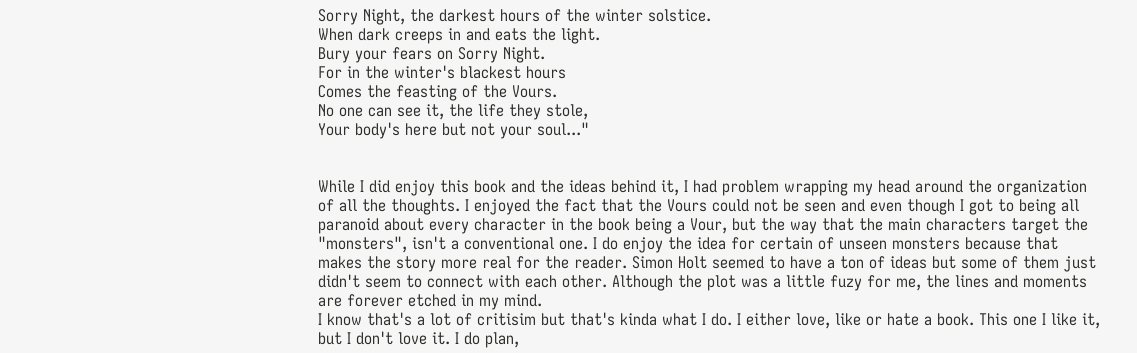Sorry Night, the darkest hours of the winter solstice.
When dark creeps in and eats the light.
Bury your fears on Sorry Night.
For in the winter's blackest hours
Comes the feasting of the Vours.
No one can see it, the life they stole,
Your body's here but not your soul..."


While I did enjoy this book and the ideas behind it, I had problem wrapping my head around the organization of all the thoughts. I enjoyed the fact that the Vours could not be seen and even though I got to being all paranoid about every character in the book being a Vour, but the way that the main characters target the "monsters", isn't a conventional one. I do enjoy the idea for certain of unseen monsters because that makes the story more real for the reader. Simon Holt seemed to have a ton of ideas but some of them just didn't seem to connect with each other. Although the plot was a little fuzy for me, the lines and moments are forever etched in my mind.
I know that's a lot of critisim but that's kinda what I do. I either love, like or hate a book. This one I like it, but I don't love it. I do plan,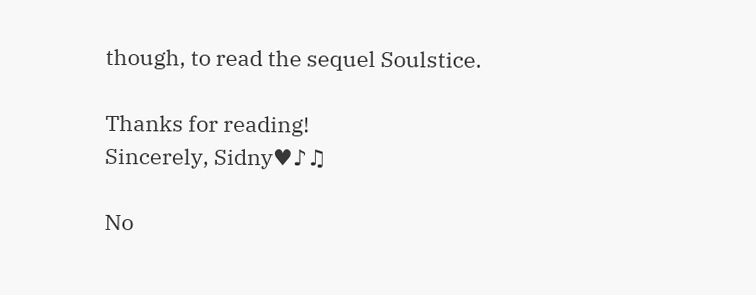though, to read the sequel Soulstice.

Thanks for reading!
Sincerely, Sidny♥♪♫

No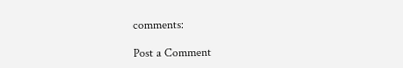comments:

Post a Comment